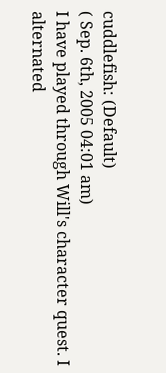cuddlefish: (Default)
( Sep. 6th, 2005 04:01 am)
I have played through Will's character quest. I alternated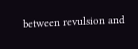between revulsion and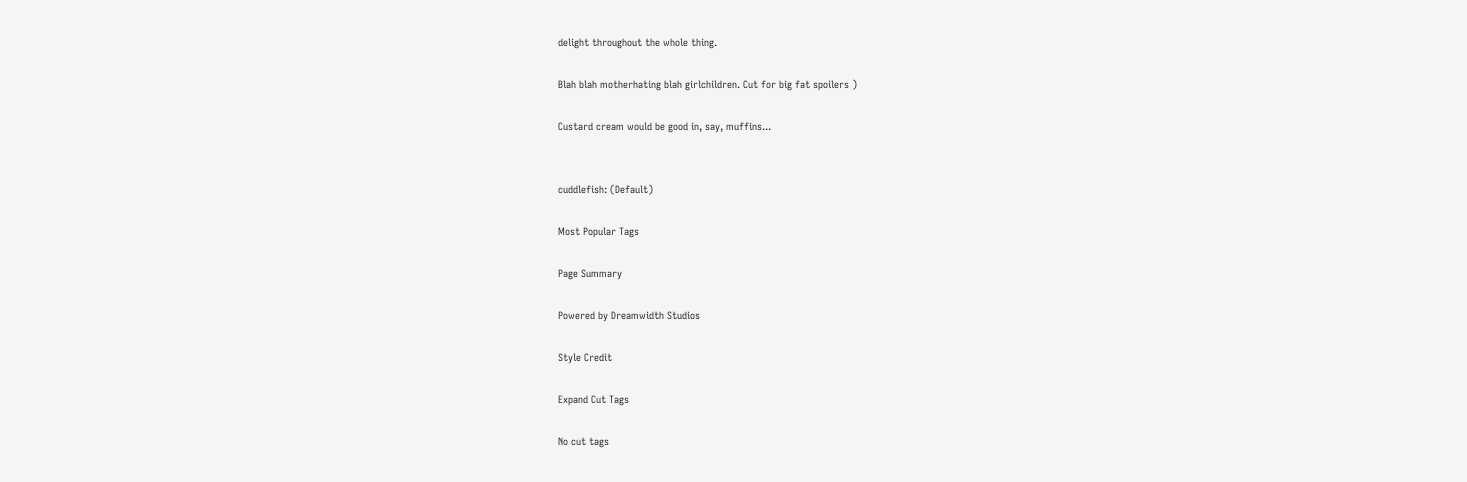delight throughout the whole thing.

Blah blah motherhating blah girlchildren. Cut for big fat spoilers )

Custard cream would be good in, say, muffins...


cuddlefish: (Default)

Most Popular Tags

Page Summary

Powered by Dreamwidth Studios

Style Credit

Expand Cut Tags

No cut tags